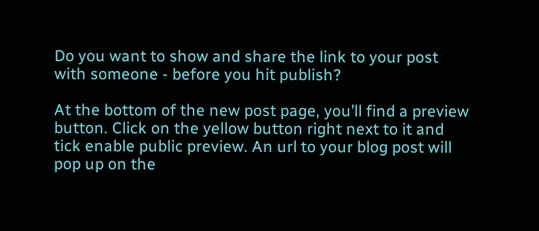Do you want to show and share the link to your post with someone - before you hit publish?

At the bottom of the new post page, you’ll find a preview button. Click on the yellow button right next to it and tick enable public preview. An url to your blog post will pop up on the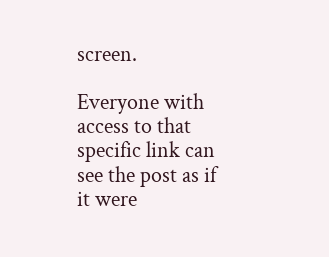screen.

Everyone with access to that specific link can see the post as if it were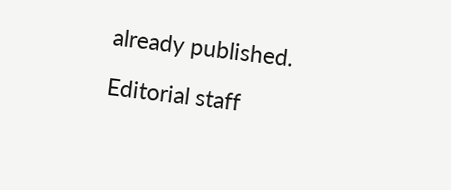already published.

Editorial staff